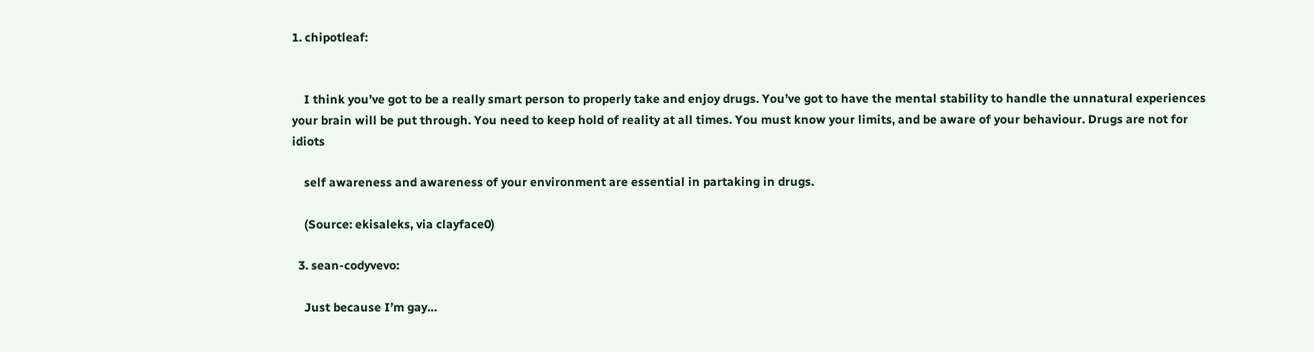1. chipotleaf:


    I think you’ve got to be a really smart person to properly take and enjoy drugs. You’ve got to have the mental stability to handle the unnatural experiences your brain will be put through. You need to keep hold of reality at all times. You must know your limits, and be aware of your behaviour. Drugs are not for idiots

    self awareness and awareness of your environment are essential in partaking in drugs.

    (Source: ekisaleks, via clayface0)

  3. sean-codyvevo:

    Just because I’m gay…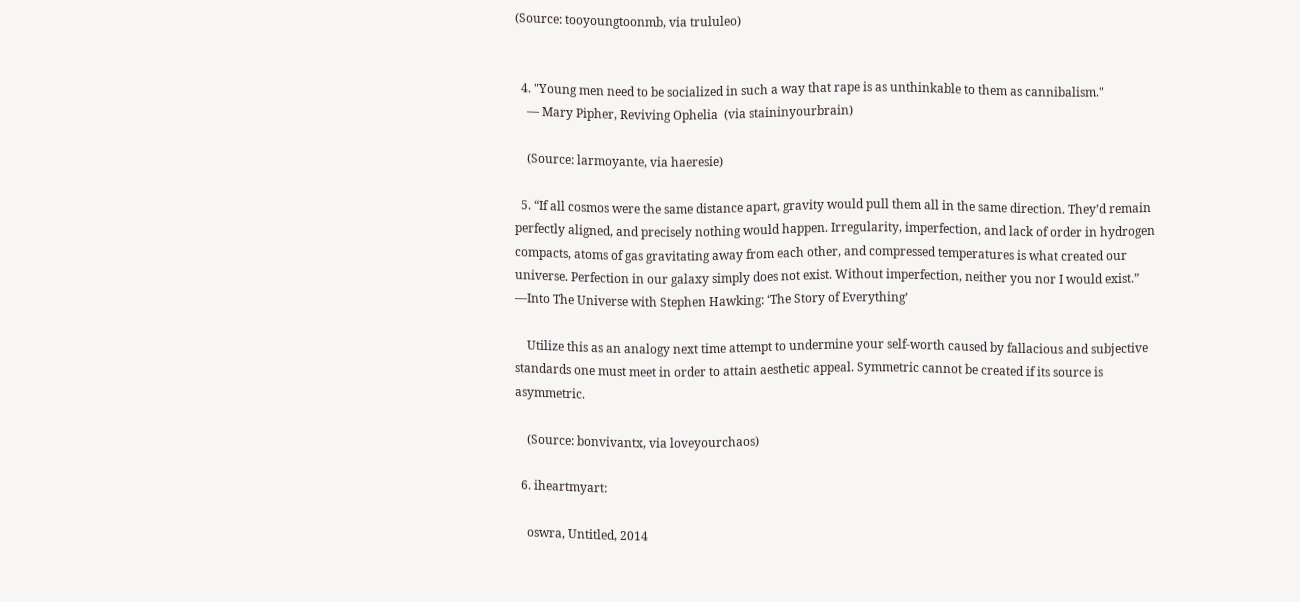(Source: tooyoungtoonmb, via trululeo)


  4. "Young men need to be socialized in such a way that rape is as unthinkable to them as cannibalism."
    — Mary Pipher, Reviving Ophelia  (via staininyourbrain)

    (Source: larmoyante, via haeresie)

  5. “If all cosmos were the same distance apart, gravity would pull them all in the same direction. They’d remain perfectly aligned, and precisely nothing would happen. Irregularity, imperfection, and lack of order in hydrogen compacts, atoms of gas gravitating away from each other, and compressed temperatures is what created our universe. Perfection in our galaxy simply does not exist. Without imperfection, neither you nor I would exist.” —Into The Universe with Stephen Hawking: ‘The Story of Everything’

    Utilize this as an analogy next time attempt to undermine your self-worth caused by fallacious and subjective standards one must meet in order to attain aesthetic appeal. Symmetric cannot be created if its source is asymmetric.

    (Source: bonvivantx, via loveyourchaos)

  6. iheartmyart:

    oswra, Untitled, 2014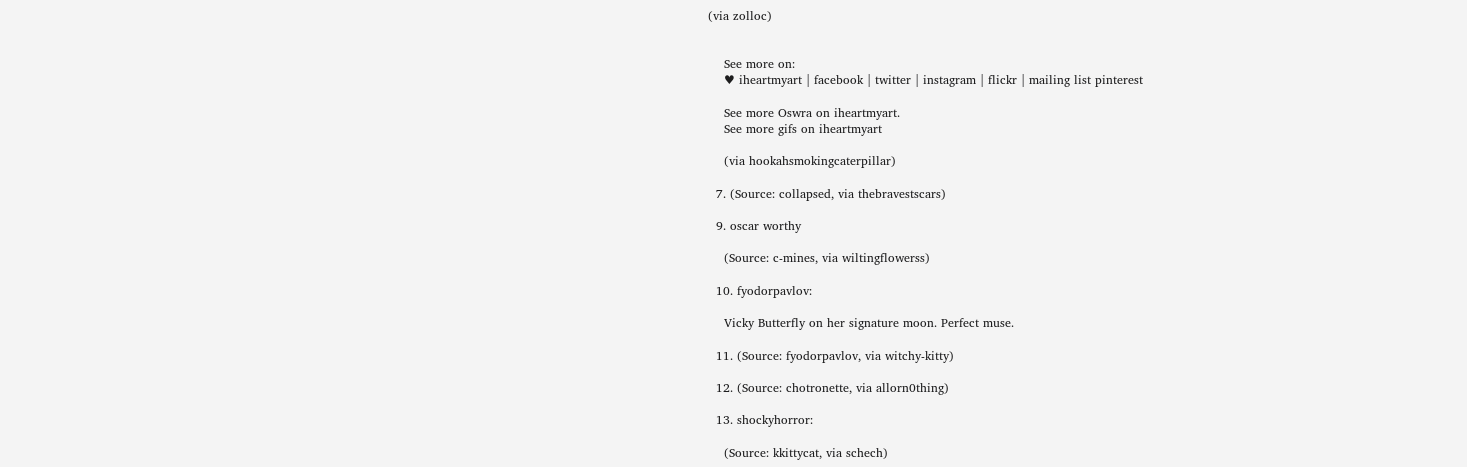(via zolloc)


    See more on:
    ♥ iheartmyart | facebook | twitter | instagram | flickr | mailing list pinterest

    See more Oswra on iheartmyart.
    See more gifs on iheartmyart

    (via hookahsmokingcaterpillar)

  7. (Source: collapsed, via thebravestscars)

  9. oscar worthy

    (Source: c-mines, via wiltingflowerss)

  10. fyodorpavlov:

    Vicky Butterfly on her signature moon. Perfect muse.

  11. (Source: fyodorpavlov, via witchy-kitty)

  12. (Source: chotronette, via allorn0thing)

  13. shockyhorror:

    (Source: kkittycat, via schech)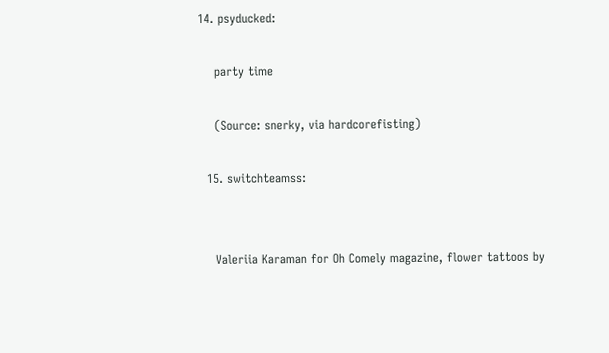14. psyducked:

    party time

    (Source: snerky, via hardcorefisting)

  15. switchteamss:


    Valeriia Karaman for Oh Comely magazine, flower tattoos by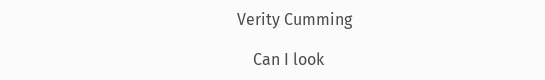Verity Cumming

    Can I look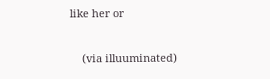like her or

    (via illuuminated)